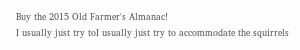Buy the 2015 Old Farmer's Almanac!
I usually just try toI usually just try to accommodate the squirrels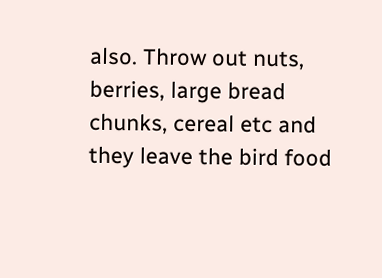also. Throw out nuts, berries, large bread chunks, cereal etc and they leave the bird food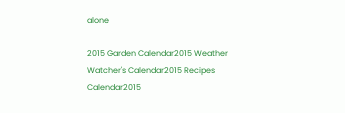alone

2015 Garden Calendar2015 Weather Watcher's Calendar2015 Recipes Calendar2015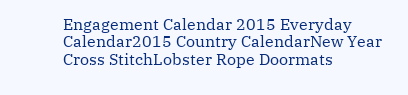Engagement Calendar 2015 Everyday Calendar2015 Country CalendarNew Year Cross StitchLobster Rope Doormats